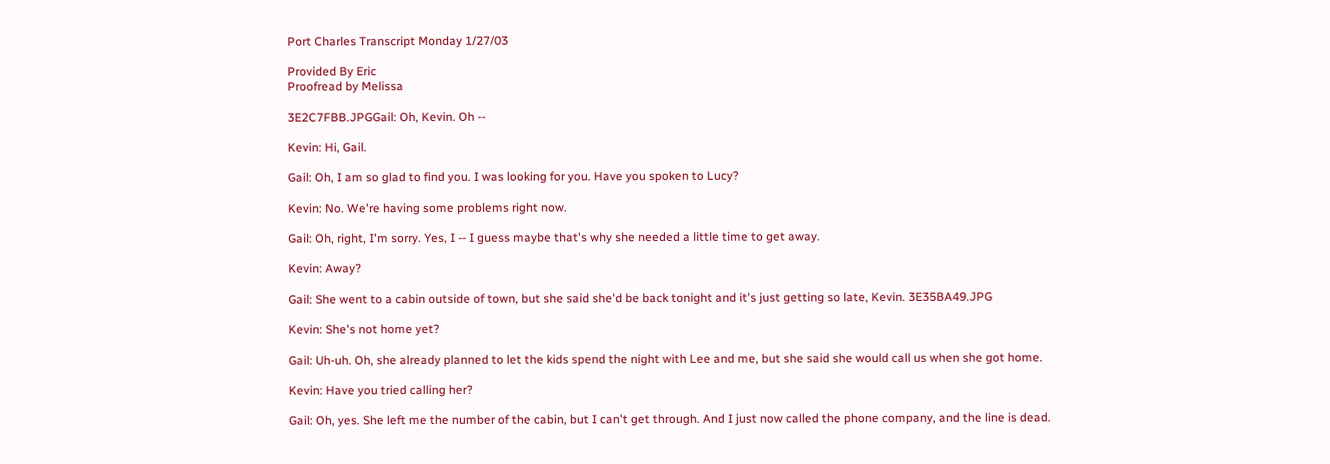Port Charles Transcript Monday 1/27/03

Provided By Eric
Proofread by Melissa

3E2C7FBB.JPGGail: Oh, Kevin. Oh --

Kevin: Hi, Gail.

Gail: Oh, I am so glad to find you. I was looking for you. Have you spoken to Lucy?

Kevin: No. We're having some problems right now.

Gail: Oh, right, I'm sorry. Yes, I -- I guess maybe that's why she needed a little time to get away.

Kevin: Away?

Gail: She went to a cabin outside of town, but she said she'd be back tonight and it's just getting so late, Kevin. 3E35BA49.JPG

Kevin: She's not home yet?

Gail: Uh-uh. Oh, she already planned to let the kids spend the night with Lee and me, but she said she would call us when she got home.

Kevin: Have you tried calling her?

Gail: Oh, yes. She left me the number of the cabin, but I can't get through. And I just now called the phone company, and the line is dead.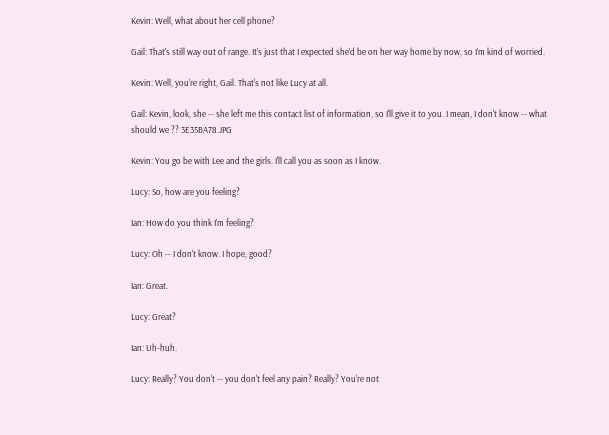Kevin: Well, what about her cell phone?

Gail: That's still way out of range. It's just that I expected she'd be on her way home by now, so I'm kind of worried.

Kevin: Well, you're right, Gail. That's not like Lucy at all.

Gail: Kevin, look, she -- she left me this contact list of information, so I'll give it to you. I mean, I don't know -- what should we ?? 3E35BA78.JPG

Kevin: You go be with Lee and the girls. I'll call you as soon as I know.

Lucy: So, how are you feeling?

Ian: How do you think I'm feeling?

Lucy: Oh -- I don't know. I hope, good?

Ian: Great.

Lucy: Great?

Ian: Uh-huh.

Lucy: Really? You don't -- you don't feel any pain? Really? You're not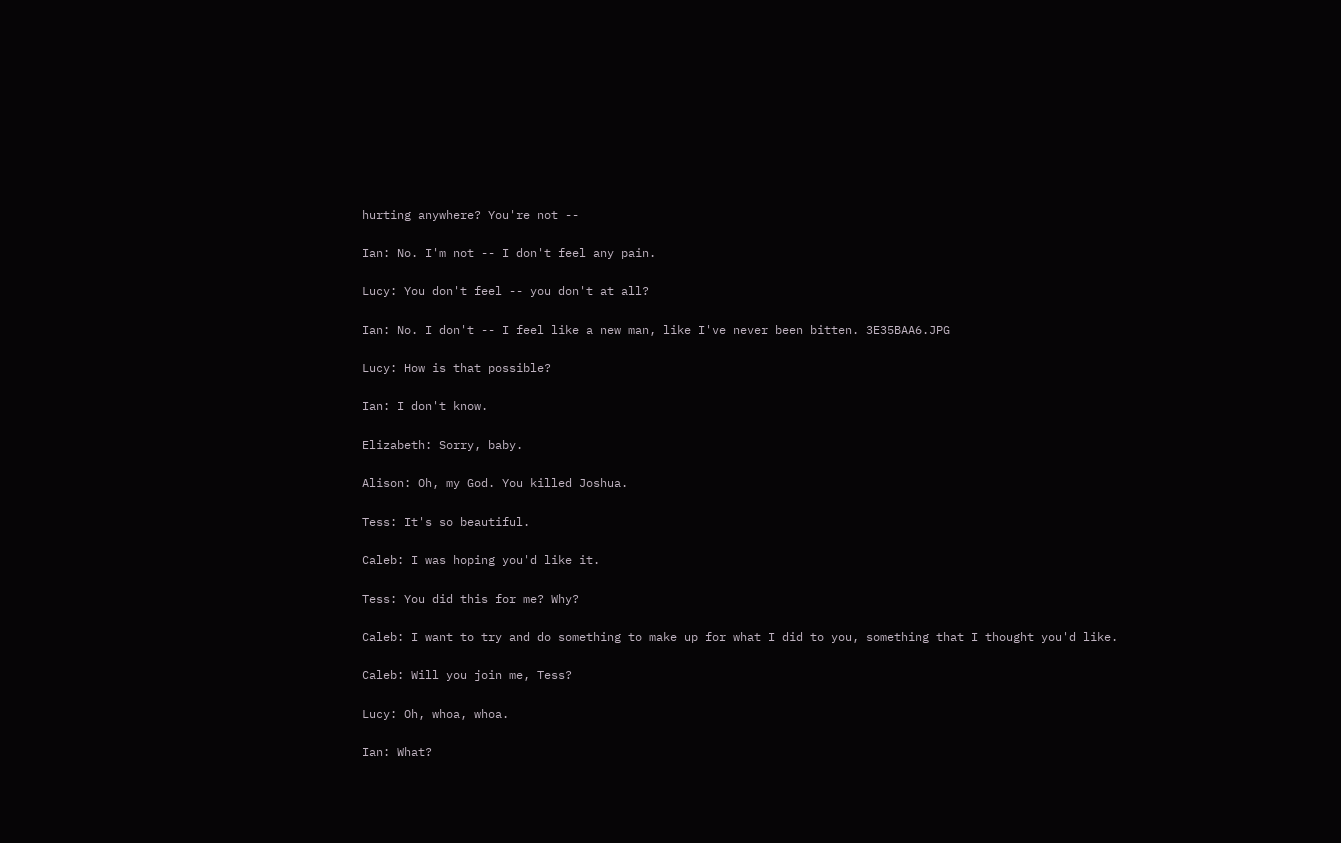hurting anywhere? You're not --

Ian: No. I'm not -- I don't feel any pain.

Lucy: You don't feel -- you don't at all?

Ian: No. I don't -- I feel like a new man, like I've never been bitten. 3E35BAA6.JPG

Lucy: How is that possible?

Ian: I don't know.

Elizabeth: Sorry, baby.

Alison: Oh, my God. You killed Joshua.

Tess: It's so beautiful.

Caleb: I was hoping you'd like it.

Tess: You did this for me? Why?

Caleb: I want to try and do something to make up for what I did to you, something that I thought you'd like.

Caleb: Will you join me, Tess?

Lucy: Oh, whoa, whoa.

Ian: What?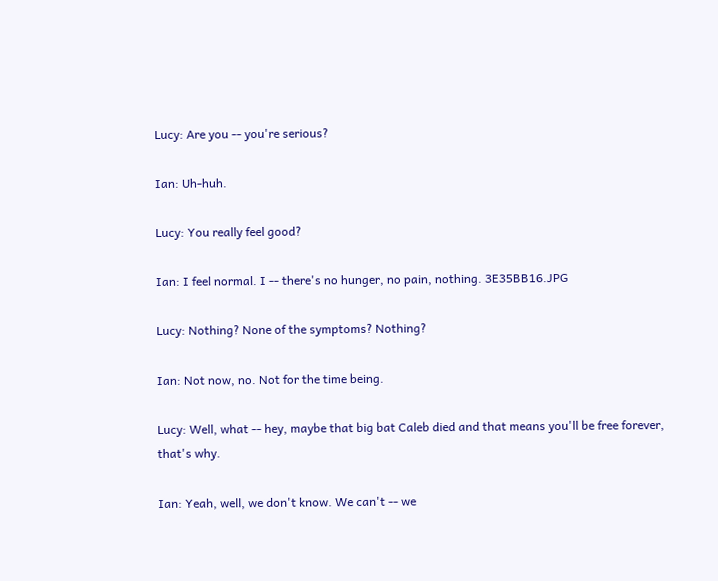Lucy: Are you -- you're serious?

Ian: Uh-huh.

Lucy: You really feel good?

Ian: I feel normal. I -- there's no hunger, no pain, nothing. 3E35BB16.JPG

Lucy: Nothing? None of the symptoms? Nothing?

Ian: Not now, no. Not for the time being.

Lucy: Well, what -- hey, maybe that big bat Caleb died and that means you'll be free forever, that's why.

Ian: Yeah, well, we don't know. We can't -- we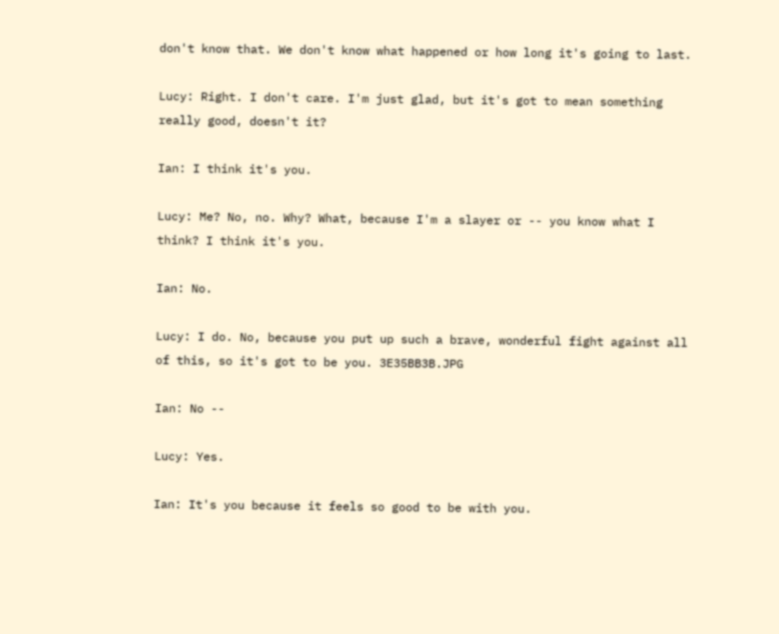don't know that. We don't know what happened or how long it's going to last.

Lucy: Right. I don't care. I'm just glad, but it's got to mean something really good, doesn't it?

Ian: I think it's you.

Lucy: Me? No, no. Why? What, because I'm a slayer or -- you know what I think? I think it's you.

Ian: No.

Lucy: I do. No, because you put up such a brave, wonderful fight against all of this, so it's got to be you. 3E35BB3B.JPG

Ian: No --

Lucy: Yes.

Ian: It's you because it feels so good to be with you.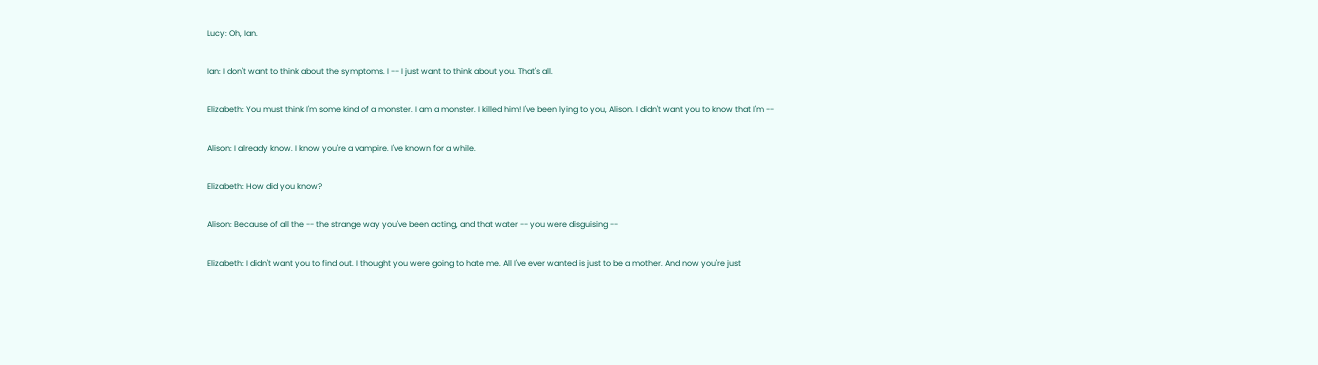Lucy: Oh, Ian.

Ian: I don't want to think about the symptoms. I -- I just want to think about you. That's all.

Elizabeth: You must think I'm some kind of a monster. I am a monster. I killed him! I've been lying to you, Alison. I didn't want you to know that I'm --

Alison: I already know. I know you're a vampire. I've known for a while.

Elizabeth: How did you know?

Alison: Because of all the -- the strange way you've been acting, and that water -- you were disguising --

Elizabeth: I didn't want you to find out. I thought you were going to hate me. All I've ever wanted is just to be a mother. And now you're just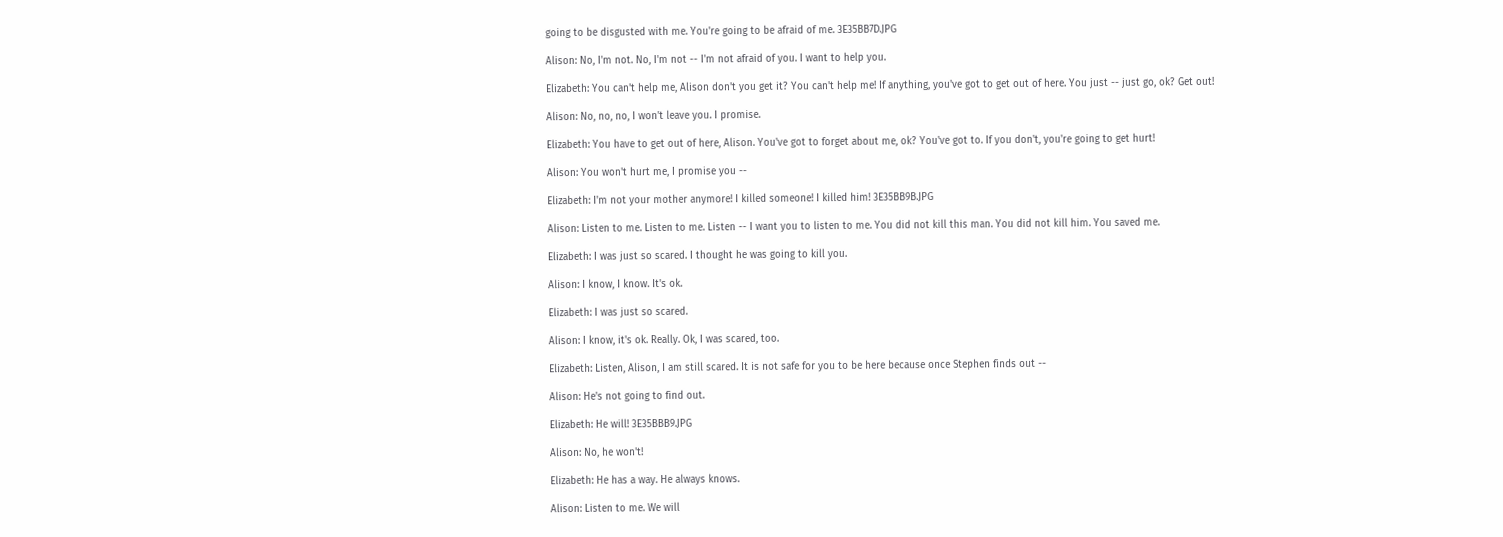going to be disgusted with me. You're going to be afraid of me. 3E35BB7D.JPG

Alison: No, I'm not. No, I'm not -- I'm not afraid of you. I want to help you.

Elizabeth: You can't help me, Alison don't you get it? You can't help me! If anything, you've got to get out of here. You just -- just go, ok? Get out!

Alison: No, no, no, I won't leave you. I promise.

Elizabeth: You have to get out of here, Alison. You've got to forget about me, ok? You've got to. If you don't, you're going to get hurt!

Alison: You won't hurt me, I promise you --

Elizabeth: I'm not your mother anymore! I killed someone! I killed him! 3E35BB9B.JPG

Alison: Listen to me. Listen to me. Listen -- I want you to listen to me. You did not kill this man. You did not kill him. You saved me.

Elizabeth: I was just so scared. I thought he was going to kill you.

Alison: I know, I know. It's ok.

Elizabeth: I was just so scared.

Alison: I know, it's ok. Really. Ok, I was scared, too.

Elizabeth: Listen, Alison, I am still scared. It is not safe for you to be here because once Stephen finds out --

Alison: He's not going to find out.

Elizabeth: He will! 3E35BBB9.JPG

Alison: No, he won't!

Elizabeth: He has a way. He always knows.

Alison: Listen to me. We will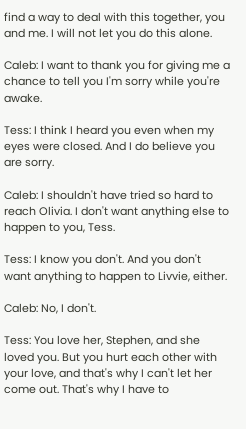find a way to deal with this together, you and me. I will not let you do this alone.

Caleb: I want to thank you for giving me a chance to tell you I'm sorry while you're awake.

Tess: I think I heard you even when my eyes were closed. And I do believe you are sorry.

Caleb: I shouldn't have tried so hard to reach Olivia. I don't want anything else to happen to you, Tess.

Tess: I know you don't. And you don't want anything to happen to Livvie, either.

Caleb: No, I don't.

Tess: You love her, Stephen, and she loved you. But you hurt each other with your love, and that's why I can't let her come out. That's why I have to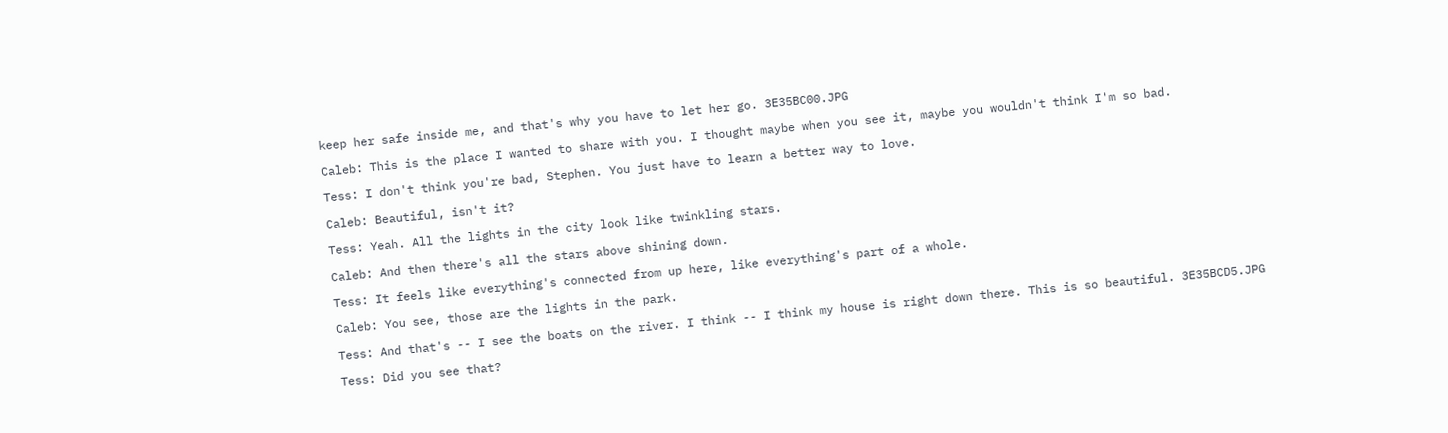keep her safe inside me, and that's why you have to let her go. 3E35BC00.JPG

Caleb: This is the place I wanted to share with you. I thought maybe when you see it, maybe you wouldn't think I'm so bad.

Tess: I don't think you're bad, Stephen. You just have to learn a better way to love.

Caleb: Beautiful, isn't it?

Tess: Yeah. All the lights in the city look like twinkling stars.

Caleb: And then there's all the stars above shining down.

Tess: It feels like everything's connected from up here, like everything's part of a whole.

Caleb: You see, those are the lights in the park.

Tess: And that's -- I see the boats on the river. I think -- I think my house is right down there. This is so beautiful. 3E35BCD5.JPG

Tess: Did you see that?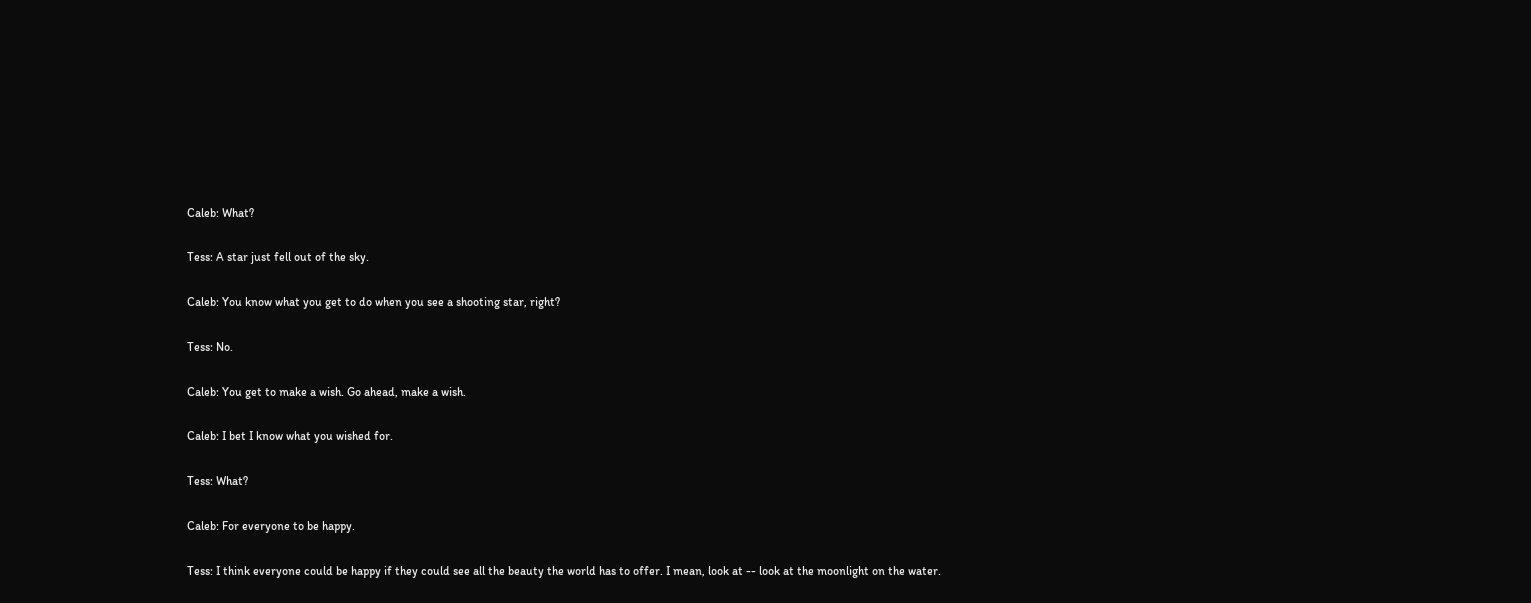Caleb: What?

Tess: A star just fell out of the sky.

Caleb: You know what you get to do when you see a shooting star, right?

Tess: No.

Caleb: You get to make a wish. Go ahead, make a wish.

Caleb: I bet I know what you wished for.

Tess: What?

Caleb: For everyone to be happy.

Tess: I think everyone could be happy if they could see all the beauty the world has to offer. I mean, look at -- look at the moonlight on the water.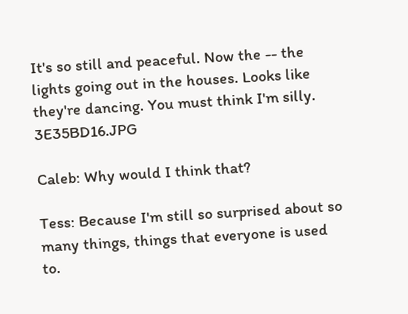It's so still and peaceful. Now the -- the lights going out in the houses. Looks like they're dancing. You must think I'm silly. 3E35BD16.JPG

Caleb: Why would I think that?

Tess: Because I'm still so surprised about so many things, things that everyone is used to.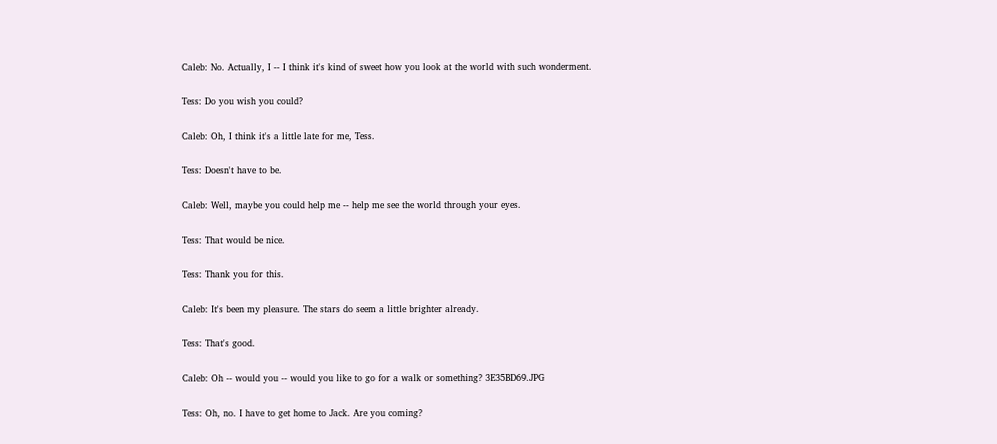Caleb: No. Actually, I -- I think it's kind of sweet how you look at the world with such wonderment.

Tess: Do you wish you could?

Caleb: Oh, I think it's a little late for me, Tess.

Tess: Doesn't have to be.

Caleb: Well, maybe you could help me -- help me see the world through your eyes.

Tess: That would be nice.

Tess: Thank you for this.

Caleb: It's been my pleasure. The stars do seem a little brighter already.

Tess: That's good.

Caleb: Oh -- would you -- would you like to go for a walk or something? 3E35BD69.JPG

Tess: Oh, no. I have to get home to Jack. Are you coming?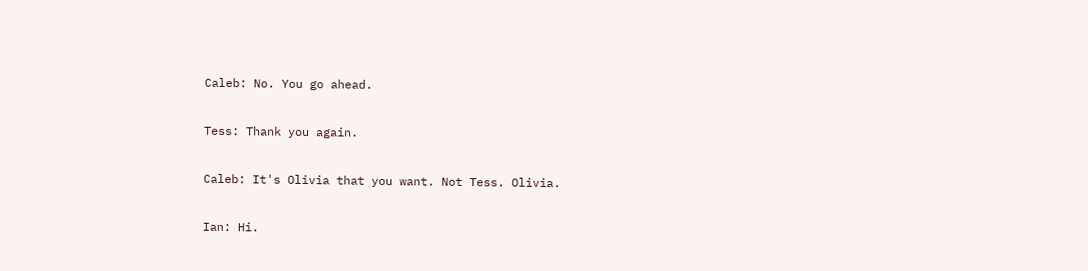Caleb: No. You go ahead.

Tess: Thank you again.

Caleb: It's Olivia that you want. Not Tess. Olivia.

Ian: Hi.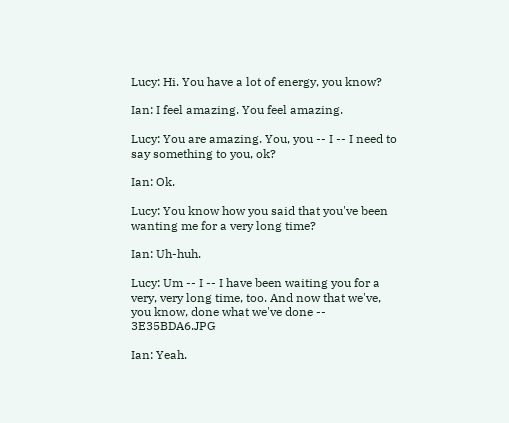Lucy: Hi. You have a lot of energy, you know?

Ian: I feel amazing. You feel amazing.

Lucy: You are amazing. You, you -- I -- I need to say something to you, ok?

Ian: Ok.

Lucy: You know how you said that you've been wanting me for a very long time?

Ian: Uh-huh.

Lucy: Um -- I -- I have been waiting you for a very, very long time, too. And now that we've, you know, done what we've done -- 3E35BDA6.JPG

Ian: Yeah.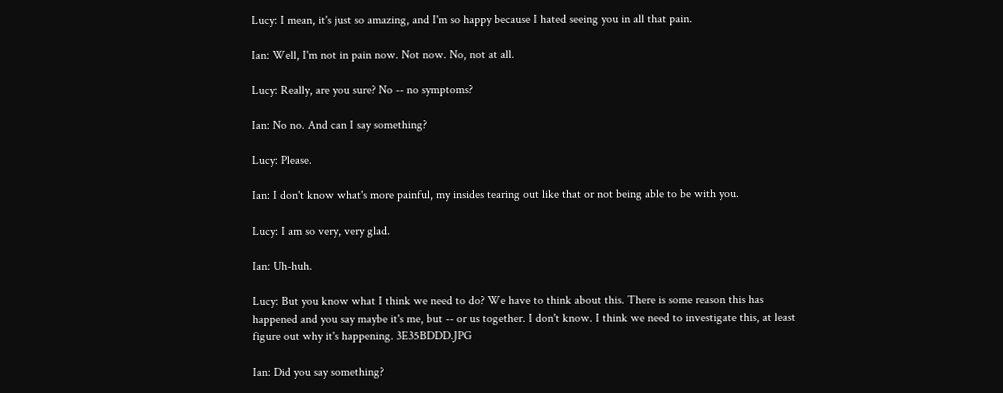Lucy: I mean, it's just so amazing, and I'm so happy because I hated seeing you in all that pain.

Ian: Well, I'm not in pain now. Not now. No, not at all.

Lucy: Really, are you sure? No -- no symptoms?

Ian: No no. And can I say something?

Lucy: Please.

Ian: I don't know what's more painful, my insides tearing out like that or not being able to be with you.

Lucy: I am so very, very glad.

Ian: Uh-huh.

Lucy: But you know what I think we need to do? We have to think about this. There is some reason this has happened and you say maybe it's me, but -- or us together. I don't know. I think we need to investigate this, at least figure out why it's happening. 3E35BDDD.JPG

Ian: Did you say something?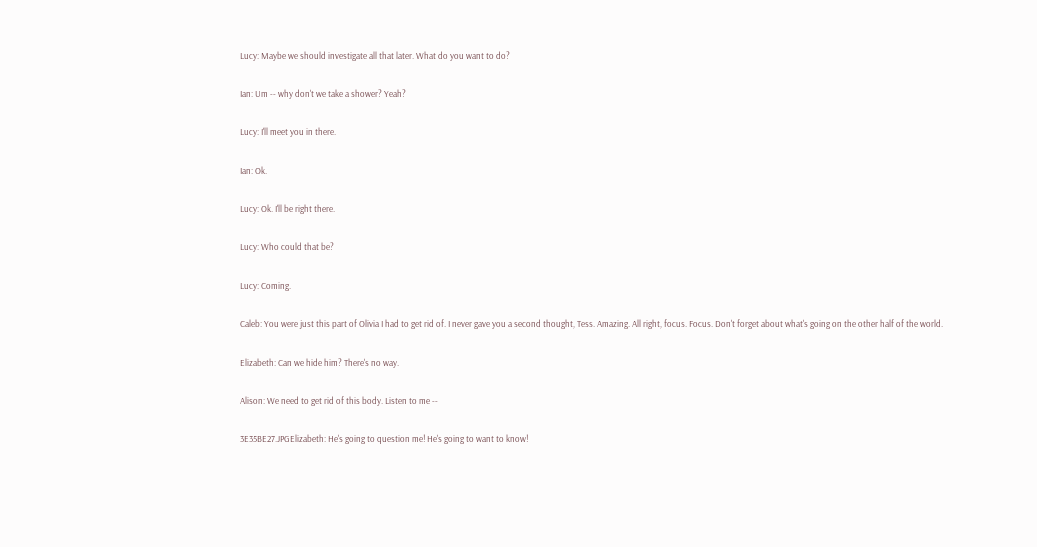Lucy: Maybe we should investigate all that later. What do you want to do?

Ian: Um -- why don't we take a shower? Yeah?

Lucy: I'll meet you in there.

Ian: Ok.

Lucy: Ok. I'll be right there.

Lucy: Who could that be?

Lucy: Coming.

Caleb: You were just this part of Olivia I had to get rid of. I never gave you a second thought, Tess. Amazing. All right, focus. Focus. Don't forget about what's going on the other half of the world.

Elizabeth: Can we hide him? There's no way.

Alison: We need to get rid of this body. Listen to me --

3E35BE27.JPGElizabeth: He's going to question me! He's going to want to know!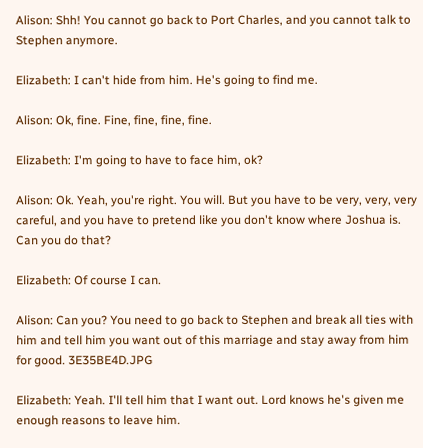Alison: Shh! You cannot go back to Port Charles, and you cannot talk to Stephen anymore.

Elizabeth: I can't hide from him. He's going to find me.

Alison: Ok, fine. Fine, fine, fine, fine.

Elizabeth: I'm going to have to face him, ok?

Alison: Ok. Yeah, you're right. You will. But you have to be very, very, very careful, and you have to pretend like you don't know where Joshua is. Can you do that?

Elizabeth: Of course I can.

Alison: Can you? You need to go back to Stephen and break all ties with him and tell him you want out of this marriage and stay away from him for good. 3E35BE4D.JPG

Elizabeth: Yeah. I'll tell him that I want out. Lord knows he's given me enough reasons to leave him.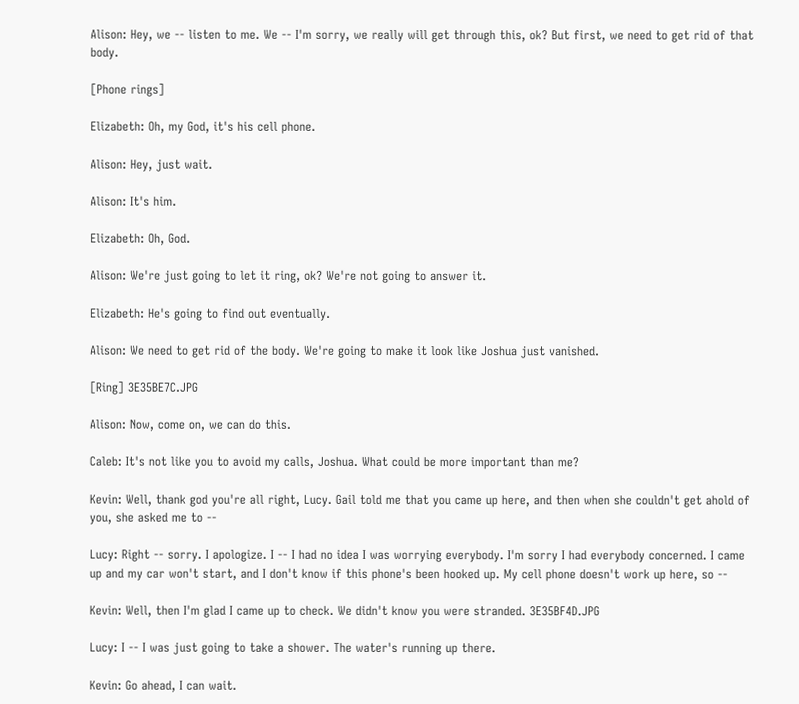Alison: Hey, we -- listen to me. We -- I'm sorry, we really will get through this, ok? But first, we need to get rid of that body.

[Phone rings]

Elizabeth: Oh, my God, it's his cell phone.

Alison: Hey, just wait.

Alison: It's him.

Elizabeth: Oh, God.

Alison: We're just going to let it ring, ok? We're not going to answer it.

Elizabeth: He's going to find out eventually.

Alison: We need to get rid of the body. We're going to make it look like Joshua just vanished.

[Ring] 3E35BE7C.JPG

Alison: Now, come on, we can do this.

Caleb: It's not like you to avoid my calls, Joshua. What could be more important than me?

Kevin: Well, thank god you're all right, Lucy. Gail told me that you came up here, and then when she couldn't get ahold of you, she asked me to --

Lucy: Right -- sorry. I apologize. I -- I had no idea I was worrying everybody. I'm sorry I had everybody concerned. I came up and my car won't start, and I don't know if this phone's been hooked up. My cell phone doesn't work up here, so --

Kevin: Well, then I'm glad I came up to check. We didn't know you were stranded. 3E35BF4D.JPG

Lucy: I -- I was just going to take a shower. The water's running up there.

Kevin: Go ahead, I can wait.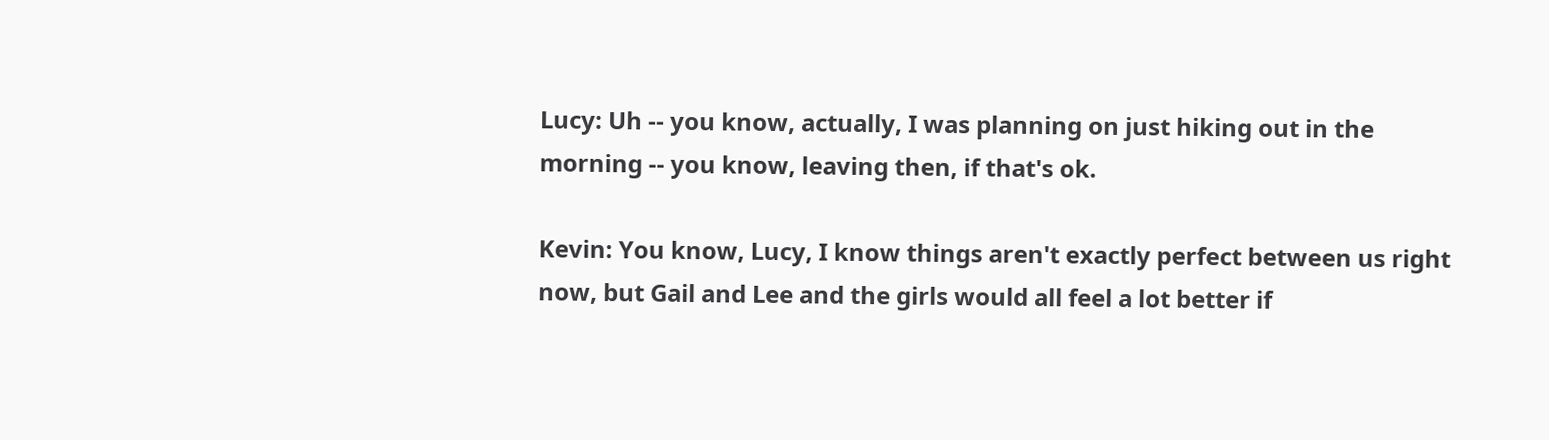Lucy: Uh -- you know, actually, I was planning on just hiking out in the morning -- you know, leaving then, if that's ok.

Kevin: You know, Lucy, I know things aren't exactly perfect between us right now, but Gail and Lee and the girls would all feel a lot better if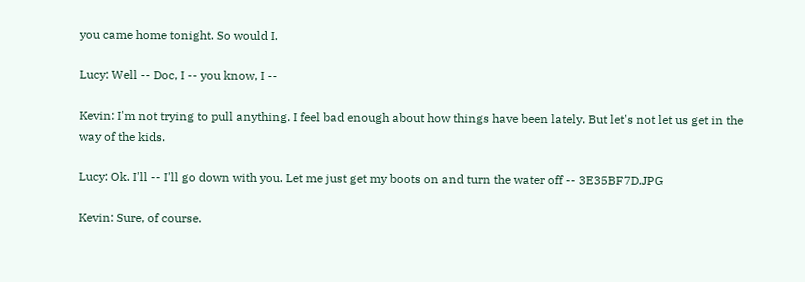you came home tonight. So would I.

Lucy: Well -- Doc, I -- you know, I --

Kevin: I'm not trying to pull anything. I feel bad enough about how things have been lately. But let's not let us get in the way of the kids.

Lucy: Ok. I'll -- I'll go down with you. Let me just get my boots on and turn the water off -- 3E35BF7D.JPG

Kevin: Sure, of course.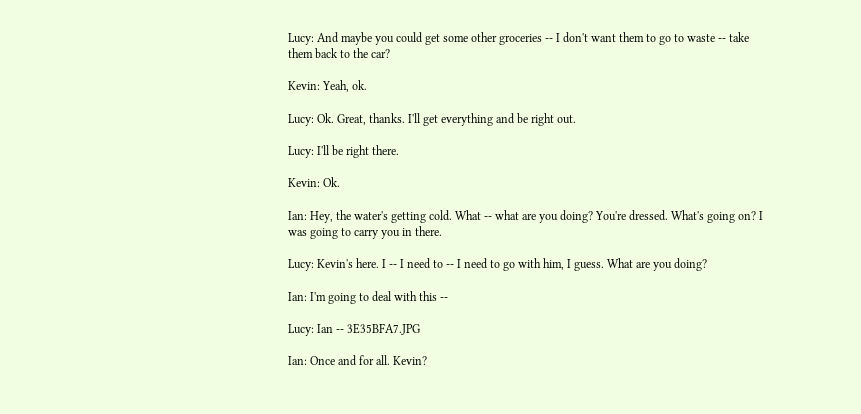Lucy: And maybe you could get some other groceries -- I don't want them to go to waste -- take them back to the car?

Kevin: Yeah, ok.

Lucy: Ok. Great, thanks. I'll get everything and be right out.

Lucy: I'll be right there.

Kevin: Ok.

Ian: Hey, the water's getting cold. What -- what are you doing? You're dressed. What's going on? I was going to carry you in there.

Lucy: Kevin's here. I -- I need to -- I need to go with him, I guess. What are you doing?

Ian: I'm going to deal with this --

Lucy: Ian -- 3E35BFA7.JPG

Ian: Once and for all. Kevin?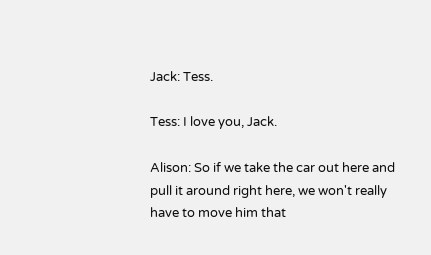Jack: Tess.

Tess: I love you, Jack.

Alison: So if we take the car out here and pull it around right here, we won't really have to move him that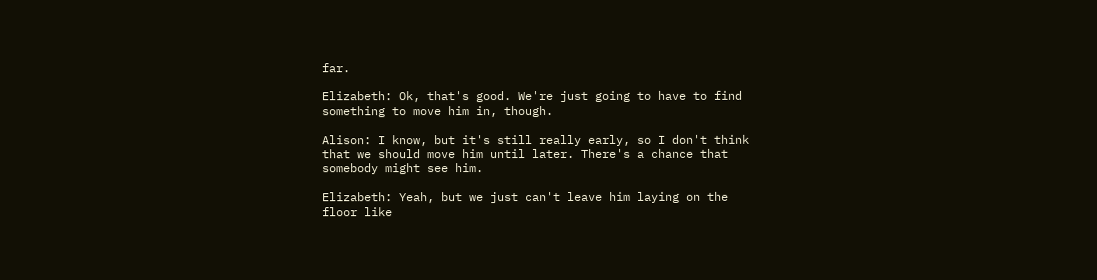far.

Elizabeth: Ok, that's good. We're just going to have to find something to move him in, though.

Alison: I know, but it's still really early, so I don't think that we should move him until later. There's a chance that somebody might see him.

Elizabeth: Yeah, but we just can't leave him laying on the floor like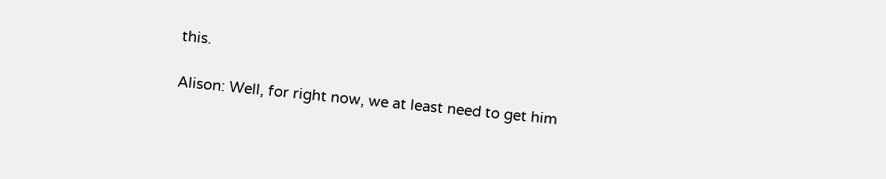this.

Alison: Well, for right now, we at least need to get him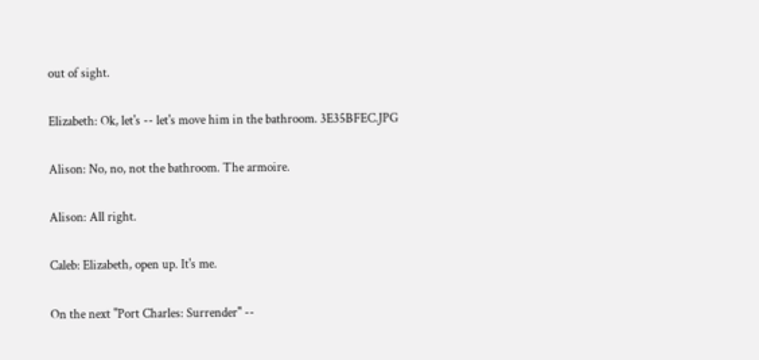out of sight.

Elizabeth: Ok, let's -- let's move him in the bathroom. 3E35BFEC.JPG

Alison: No, no, not the bathroom. The armoire.

Alison: All right.

Caleb: Elizabeth, open up. It's me.

On the next "Port Charles: Surrender" --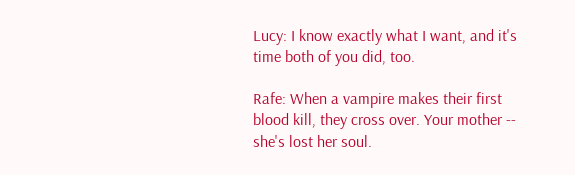Lucy: I know exactly what I want, and it's time both of you did, too.

Rafe: When a vampire makes their first blood kill, they cross over. Your mother -- she's lost her soul.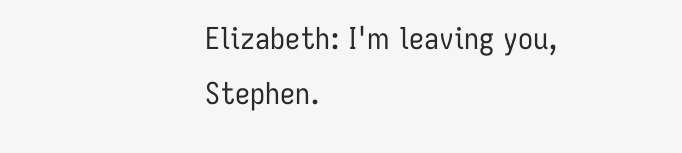Elizabeth: I'm leaving you, Stephen.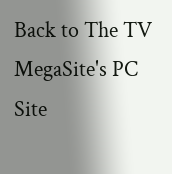Back to The TV MegaSite's PC Site